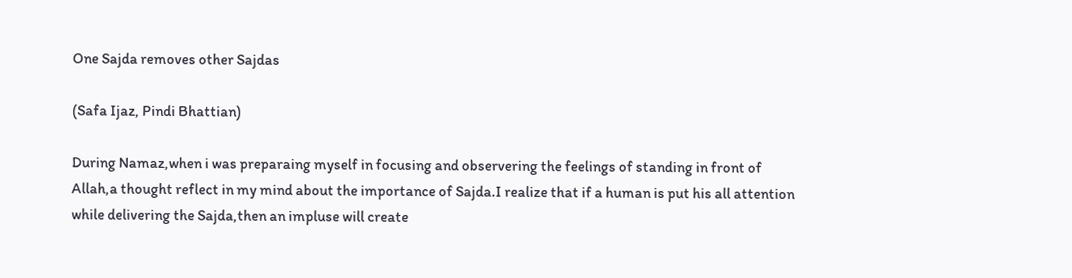One Sajda removes other Sajdas

(Safa Ijaz, Pindi Bhattian)

During Namaz,when i was preparaing myself in focusing and observering the feelings of standing in front of Allah,a thought reflect in my mind about the importance of Sajda.I realize that if a human is put his all attention while delivering the Sajda,then an impluse will create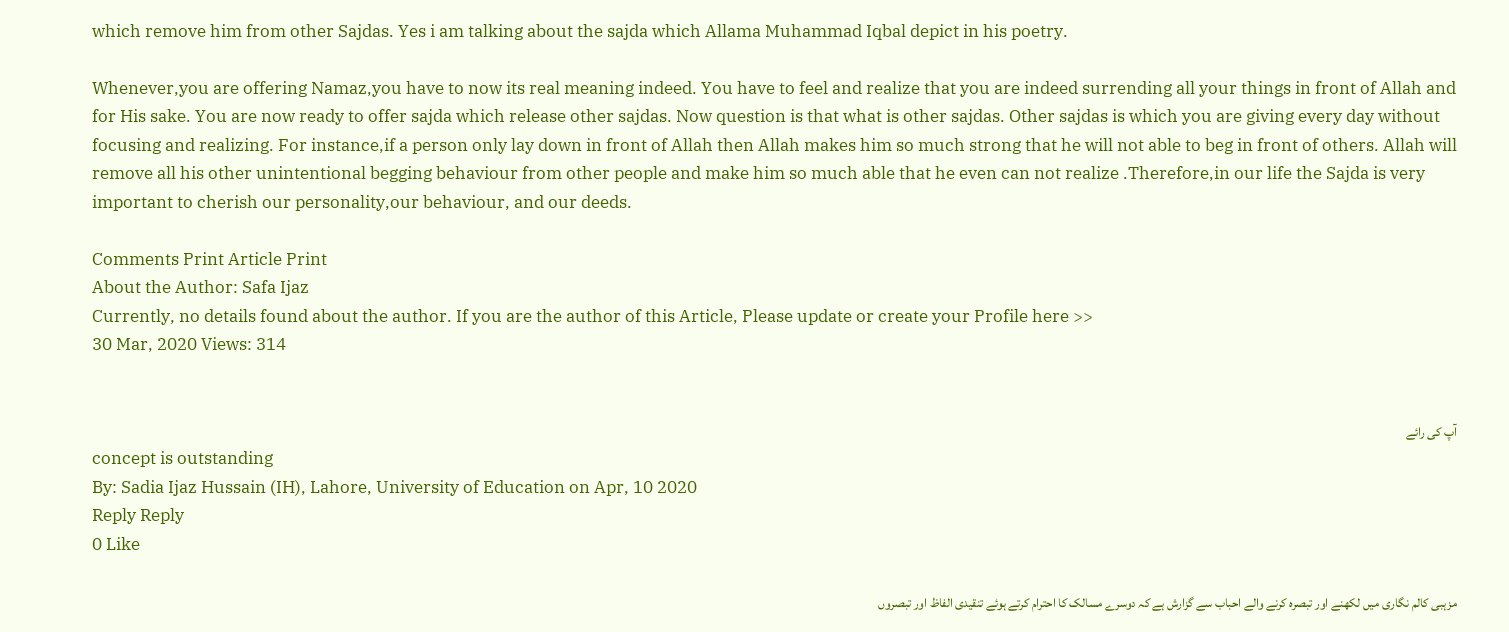which remove him from other Sajdas. Yes i am talking about the sajda which Allama Muhammad Iqbal depict in his poetry.

Whenever,you are offering Namaz,you have to now its real meaning indeed. You have to feel and realize that you are indeed surrending all your things in front of Allah and for His sake. You are now ready to offer sajda which release other sajdas. Now question is that what is other sajdas. Other sajdas is which you are giving every day without focusing and realizing. For instance,if a person only lay down in front of Allah then Allah makes him so much strong that he will not able to beg in front of others. Allah will remove all his other unintentional begging behaviour from other people and make him so much able that he even can not realize .Therefore,in our life the Sajda is very important to cherish our personality,our behaviour, and our deeds.

Comments Print Article Print
About the Author: Safa Ijaz
Currently, no details found about the author. If you are the author of this Article, Please update or create your Profile here >>
30 Mar, 2020 Views: 314


آپ کی رائے
concept is outstanding
By: Sadia Ijaz Hussain (IH), Lahore, University of Education on Apr, 10 2020
Reply Reply
0 Like

مزہبی کالم نگاری میں لکھنے اور تبصرہ کرنے والے احباب سے گزارش ہے کہ دوسرے مسالک کا احترام کرتے ہوئے تنقیدی الفاظ اور تبصروں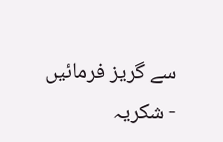سے گریز فرمائیں - شکریہ